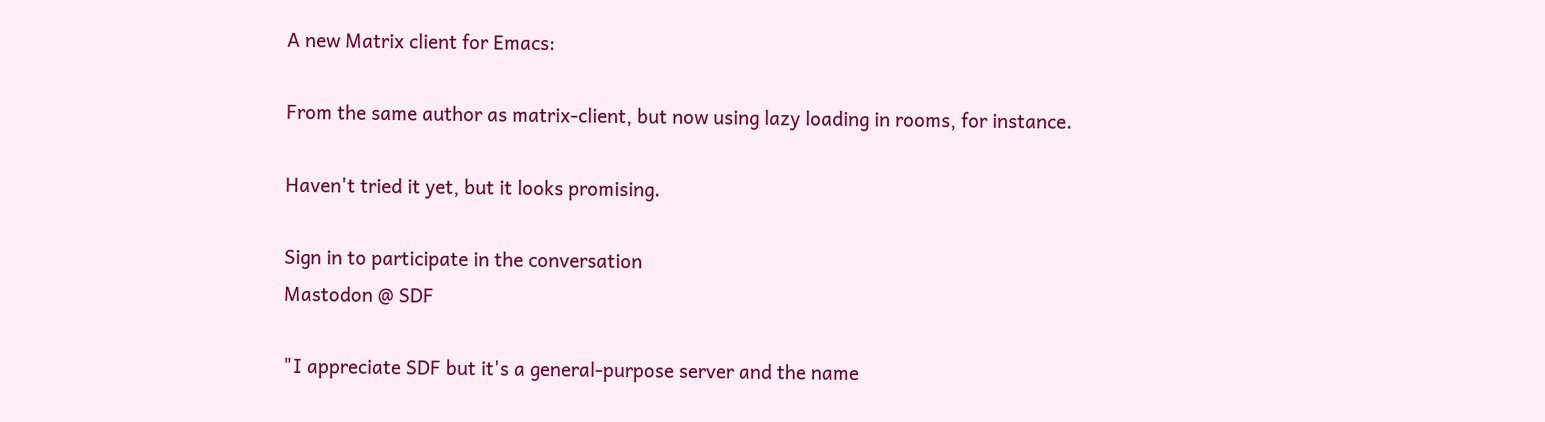A new Matrix client for Emacs:

From the same author as matrix-client, but now using lazy loading in rooms, for instance.

Haven't tried it yet, but it looks promising.

Sign in to participate in the conversation
Mastodon @ SDF

"I appreciate SDF but it's a general-purpose server and the name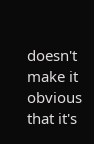doesn't make it obvious that it's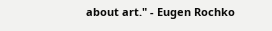about art." - Eugen Rochko